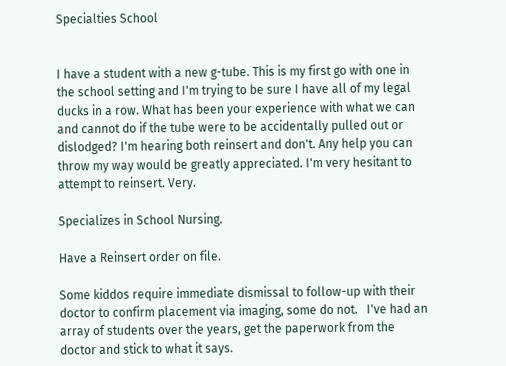Specialties School


I have a student with a new g-tube. This is my first go with one in the school setting and I'm trying to be sure I have all of my legal ducks in a row. What has been your experience with what we can and cannot do if the tube were to be accidentally pulled out or dislodged? I'm hearing both reinsert and don't. Any help you can throw my way would be greatly appreciated. I'm very hesitant to attempt to reinsert. Very.

Specializes in School Nursing.

Have a Reinsert order on file.

Some kiddos require immediate dismissal to follow-up with their doctor to confirm placement via imaging, some do not.   I've had an array of students over the years, get the paperwork from the doctor and stick to what it says.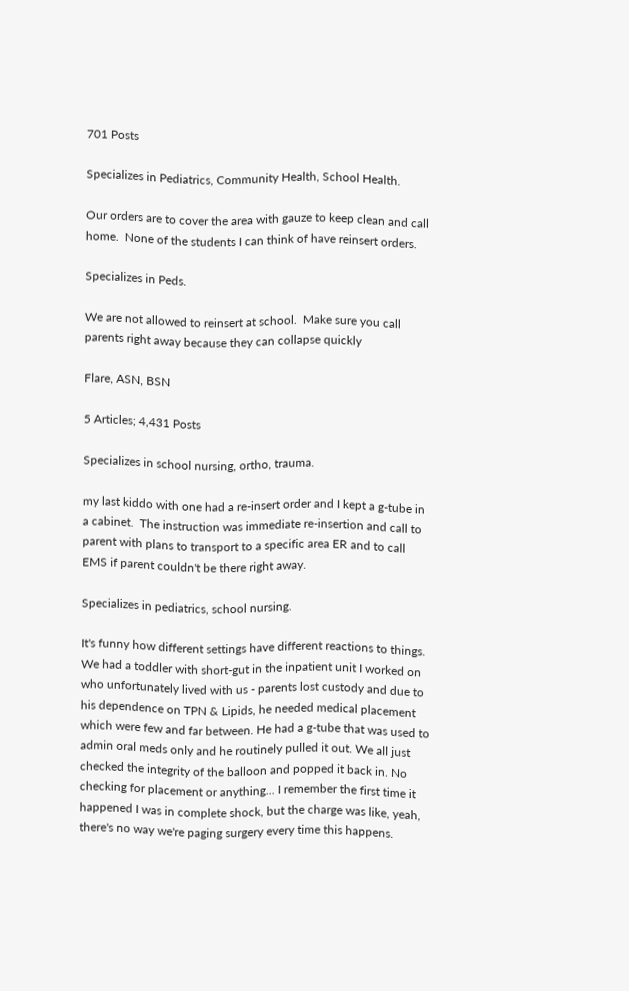701 Posts

Specializes in Pediatrics, Community Health, School Health.

Our orders are to cover the area with gauze to keep clean and call home.  None of the students I can think of have reinsert orders.

Specializes in Peds.

We are not allowed to reinsert at school.  Make sure you call parents right away because they can collapse quickly

Flare, ASN, BSN

5 Articles; 4,431 Posts

Specializes in school nursing, ortho, trauma.

my last kiddo with one had a re-insert order and I kept a g-tube in a cabinet.  The instruction was immediate re-insertion and call to parent with plans to transport to a specific area ER and to call EMS if parent couldn't be there right away.

Specializes in pediatrics, school nursing.

It's funny how different settings have different reactions to things. We had a toddler with short-gut in the inpatient unit I worked on who unfortunately lived with us - parents lost custody and due to his dependence on TPN & Lipids, he needed medical placement which were few and far between. He had a g-tube that was used to admin oral meds only and he routinely pulled it out. We all just checked the integrity of the balloon and popped it back in. No checking for placement or anything... I remember the first time it happened I was in complete shock, but the charge was like, yeah, there's no way we're paging surgery every time this happens.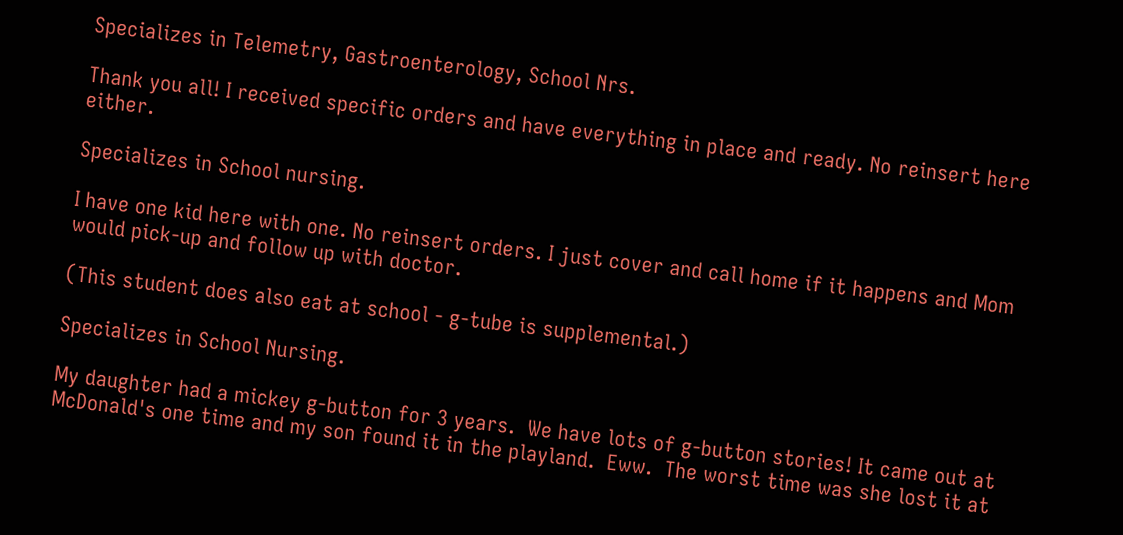Specializes in Telemetry, Gastroenterology, School Nrs.

Thank you all! I received specific orders and have everything in place and ready. No reinsert here either.

Specializes in School nursing.

I have one kid here with one. No reinsert orders. I just cover and call home if it happens and Mom would pick-up and follow up with doctor.

(This student does also eat at school - g-tube is supplemental.)

Specializes in School Nursing.

My daughter had a mickey g-button for 3 years.  We have lots of g-button stories! It came out at McDonald's one time and my son found it in the playland.  Eww.  The worst time was she lost it at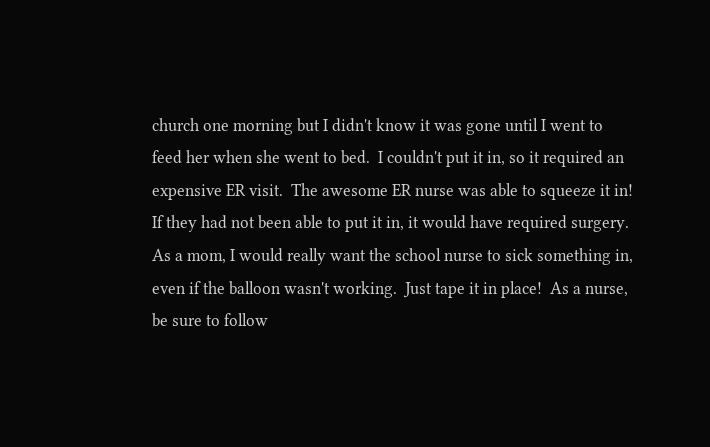church one morning but I didn't know it was gone until I went to feed her when she went to bed.  I couldn't put it in, so it required an expensive ER visit.  The awesome ER nurse was able to squeeze it in!  If they had not been able to put it in, it would have required surgery.  As a mom, I would really want the school nurse to sick something in, even if the balloon wasn't working.  Just tape it in place!  As a nurse, be sure to follow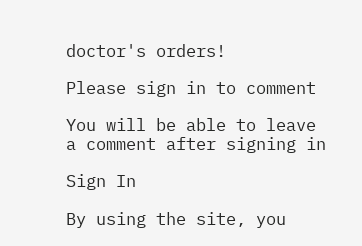doctor's orders!

Please sign in to comment

You will be able to leave a comment after signing in

Sign In

By using the site, you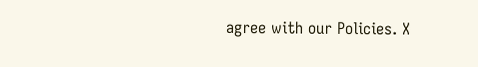agree with our Policies. X